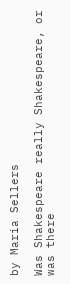by Maria Sellers

Was Shakespeare really Shakespeare, or was there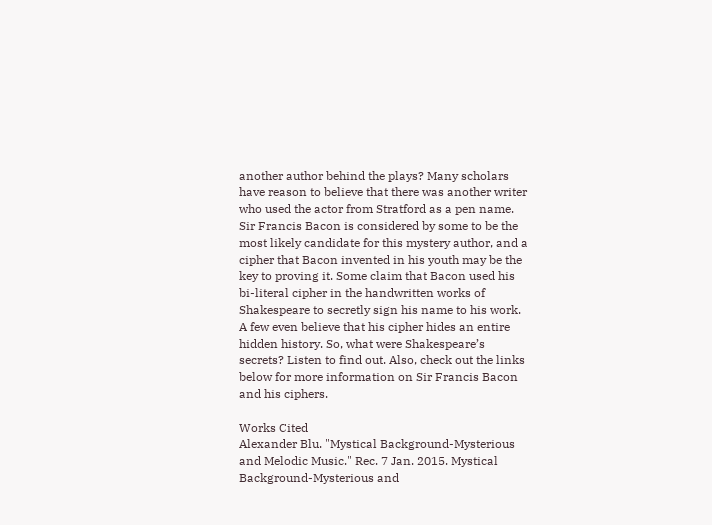another author behind the plays? Many scholars have reason to believe that there was another writer who used the actor from Stratford as a pen name. Sir Francis Bacon is considered by some to be the most likely candidate for this mystery author, and a cipher that Bacon invented in his youth may be the key to proving it. Some claim that Bacon used his bi-literal cipher in the handwritten works of Shakespeare to secretly sign his name to his work. A few even believe that his cipher hides an entire hidden history. So, what were Shakespeare’s secrets? Listen to find out. Also, check out the links below for more information on Sir Francis Bacon and his ciphers.

Works Cited
Alexander Blu. "Mystical Background-Mysterious and Melodic Music." Rec. 7 Jan. 2015. Mystical Background-Mysterious and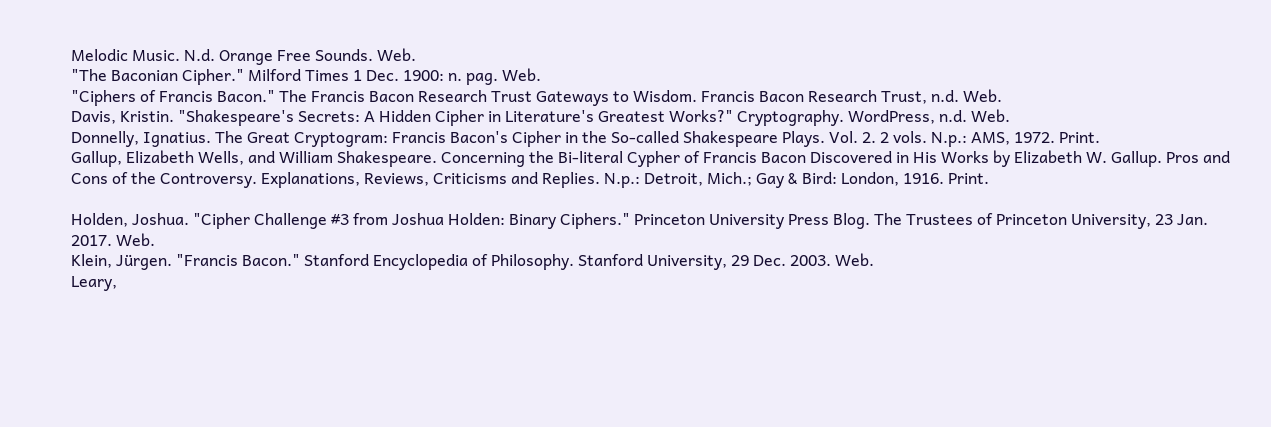Melodic Music. N.d. Orange Free Sounds. Web.
"The Baconian Cipher." Milford Times 1 Dec. 1900: n. pag. Web.
"Ciphers of Francis Bacon." The Francis Bacon Research Trust Gateways to Wisdom. Francis Bacon Research Trust, n.d. Web.
Davis, Kristin. "Shakespeare's Secrets: A Hidden Cipher in Literature's Greatest Works?" Cryptography. WordPress, n.d. Web.
Donnelly, Ignatius. The Great Cryptogram: Francis Bacon's Cipher in the So-called Shakespeare Plays. Vol. 2. 2 vols. N.p.: AMS, 1972. Print.
Gallup, Elizabeth Wells, and William Shakespeare. Concerning the Bi-literal Cypher of Francis Bacon Discovered in His Works by Elizabeth W. Gallup. Pros and Cons of the Controversy. Explanations, Reviews, Criticisms and Replies. N.p.: Detroit, Mich.; Gay & Bird: London, 1916. Print.

Holden, Joshua. "Cipher Challenge #3 from Joshua Holden: Binary Ciphers." Princeton University Press Blog. The Trustees of Princeton University, 23 Jan. 2017. Web.
Klein, Jürgen. "Francis Bacon." Stanford Encyclopedia of Philosophy. Stanford University, 29 Dec. 2003. Web.
Leary,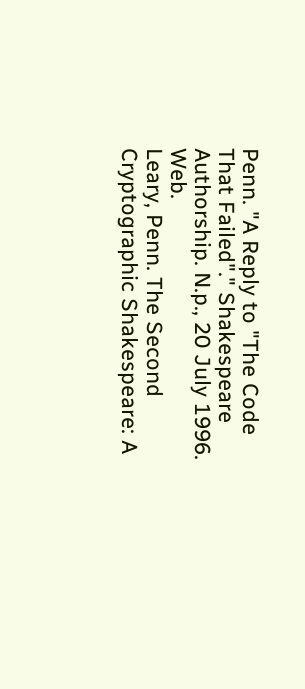Penn. "A Reply to "The Code That Failed"." Shakespeare Authorship. N.p., 20 July 1996. Web.
Leary, Penn. The Second Cryptographic Shakespeare: A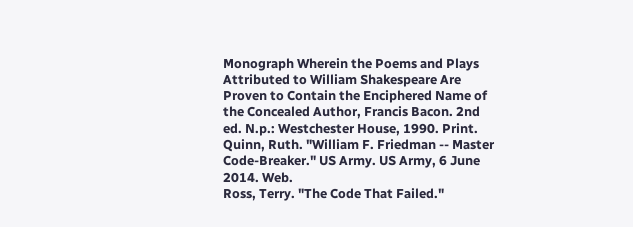Monograph Wherein the Poems and Plays Attributed to William Shakespeare Are Proven to Contain the Enciphered Name of the Concealed Author, Francis Bacon. 2nd ed. N.p.: Westchester House, 1990. Print.
Quinn, Ruth. "William F. Friedman -- Master Code-Breaker." US Army. US Army, 6 June 2014. Web.
Ross, Terry. "The Code That Failed."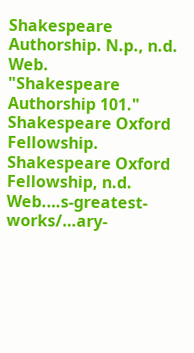Shakespeare Authorship. N.p., n.d. Web.
"Shakespeare Authorship 101." Shakespeare Oxford Fellowship. Shakespeare Oxford Fellowship, n.d. Web.…s-greatest-works/…ary-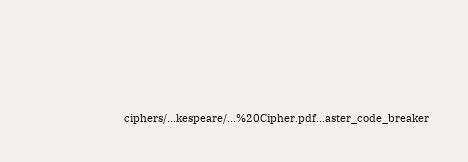ciphers/…kespeare/…%20Cipher.pdf…aster_code_breaker